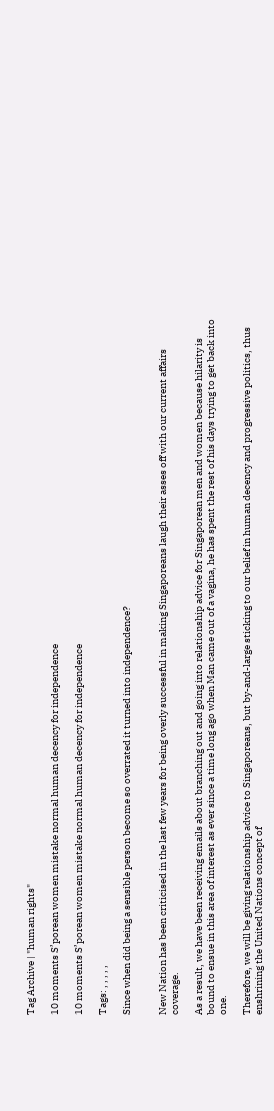Tag Archive | "human rights"

10 moments S’porean women mistake normal human decency for independence

10 moments S’porean women mistake normal human decency for independence

Tags: , , , , ,

Since when did being a sensible person become so overrated it turned into independence?


New Nation has been criticised in the last few years for being overly successful in making Singaporeans laugh their asses off with our current affairs coverage.

As a result, we have been receiving emails about branching out and going into relationship advice for Singaporean men and women because hilarity is bound to ensue in this area of interest as ever since a time long ago when Man came out of a vagina, he has spent the rest of his days trying to get back into one.

Therefore, we will be giving relationship advice to Singaporeans, but by-and-large sticking to our belief in human decency and progressive politics, thus enshrining the United Nations concept of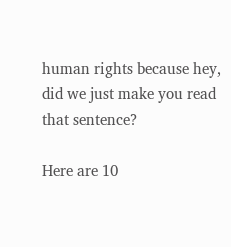human rights because hey, did we just make you read that sentence?

Here are 10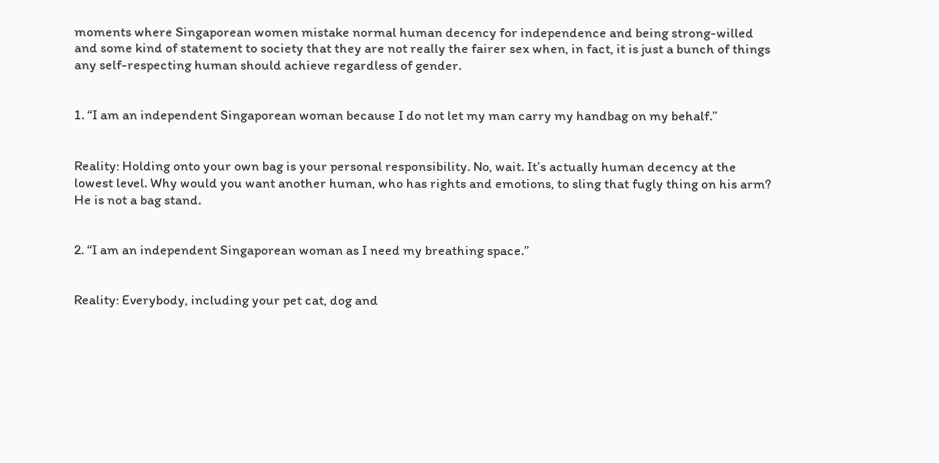moments where Singaporean women mistake normal human decency for independence and being strong-willed and some kind of statement to society that they are not really the fairer sex when, in fact, it is just a bunch of things any self-respecting human should achieve regardless of gender.


1. “I am an independent Singaporean woman because I do not let my man carry my handbag on my behalf.”


Reality: Holding onto your own bag is your personal responsibility. No, wait. It’s actually human decency at the lowest level. Why would you want another human, who has rights and emotions, to sling that fugly thing on his arm? He is not a bag stand.


2. “I am an independent Singaporean woman as I need my breathing space.”


Reality: Everybody, including your pet cat, dog and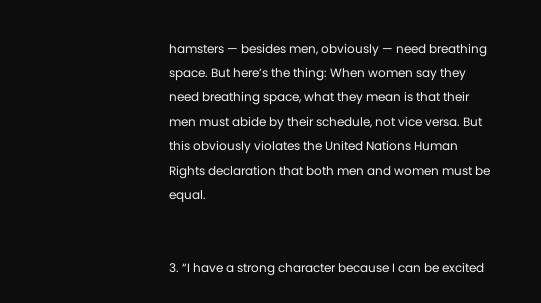hamsters — besides men, obviously — need breathing space. But here’s the thing: When women say they need breathing space, what they mean is that their men must abide by their schedule, not vice versa. But this obviously violates the United Nations Human Rights declaration that both men and women must be equal.


3. “I have a strong character because I can be excited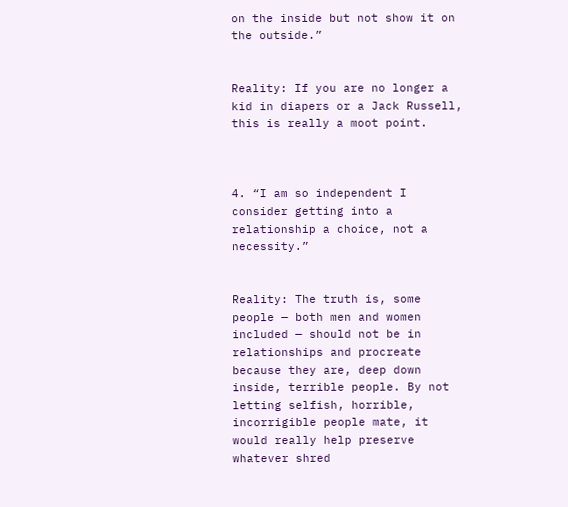on the inside but not show it on the outside.”


Reality: If you are no longer a kid in diapers or a Jack Russell, this is really a moot point.



4. “I am so independent I consider getting into a relationship a choice, not a necessity.”


Reality: The truth is, some people — both men and women included — should not be in relationships and procreate because they are, deep down inside, terrible people. By not letting selfish, horrible, incorrigible people mate, it would really help preserve whatever shred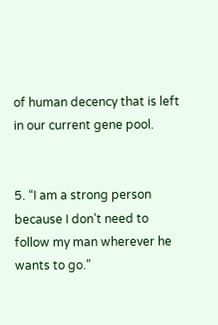of human decency that is left in our current gene pool.


5. “I am a strong person because I don’t need to follow my man wherever he wants to go.”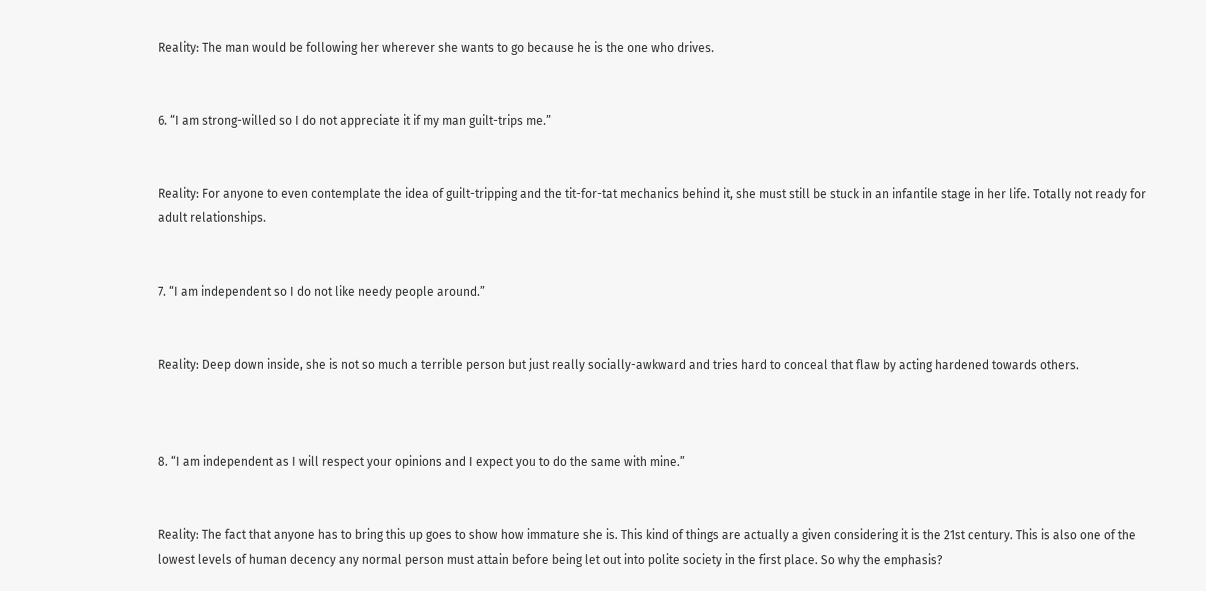Reality: The man would be following her wherever she wants to go because he is the one who drives.


6. “I am strong-willed so I do not appreciate it if my man guilt-trips me.”


Reality: For anyone to even contemplate the idea of guilt-tripping and the tit-for-tat mechanics behind it, she must still be stuck in an infantile stage in her life. Totally not ready for adult relationships.


7. “I am independent so I do not like needy people around.”


Reality: Deep down inside, she is not so much a terrible person but just really socially-awkward and tries hard to conceal that flaw by acting hardened towards others.



8. “I am independent as I will respect your opinions and I expect you to do the same with mine.”


Reality: The fact that anyone has to bring this up goes to show how immature she is. This kind of things are actually a given considering it is the 21st century. This is also one of the lowest levels of human decency any normal person must attain before being let out into polite society in the first place. So why the emphasis?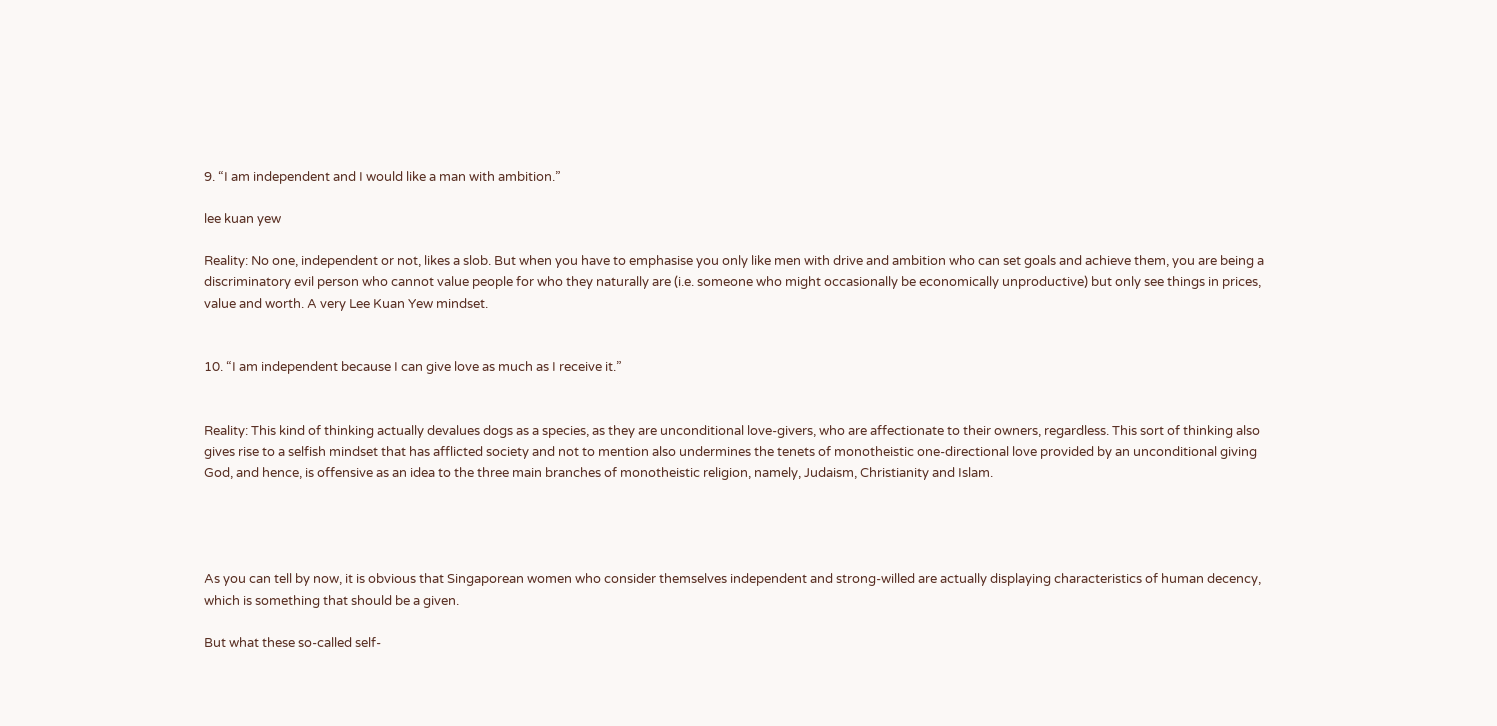9. “I am independent and I would like a man with ambition.”

lee kuan yew

Reality: No one, independent or not, likes a slob. But when you have to emphasise you only like men with drive and ambition who can set goals and achieve them, you are being a discriminatory evil person who cannot value people for who they naturally are (i.e. someone who might occasionally be economically unproductive) but only see things in prices, value and worth. A very Lee Kuan Yew mindset.


10. “I am independent because I can give love as much as I receive it.”


Reality: This kind of thinking actually devalues dogs as a species, as they are unconditional love-givers, who are affectionate to their owners, regardless. This sort of thinking also gives rise to a selfish mindset that has afflicted society and not to mention also undermines the tenets of monotheistic one-directional love provided by an unconditional giving God, and hence, is offensive as an idea to the three main branches of monotheistic religion, namely, Judaism, Christianity and Islam.




As you can tell by now, it is obvious that Singaporean women who consider themselves independent and strong-willed are actually displaying characteristics of human decency, which is something that should be a given.

But what these so-called self-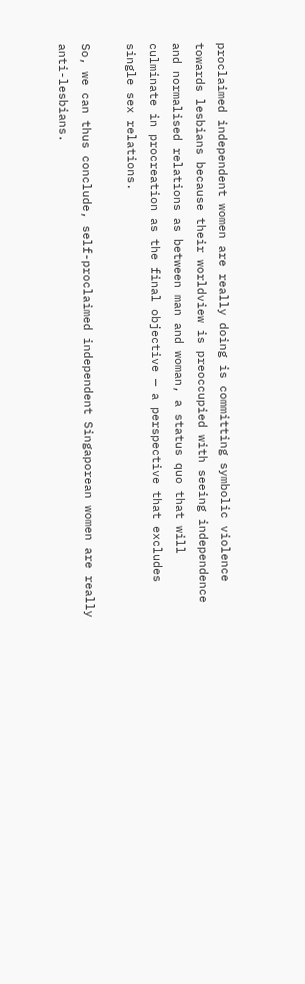proclaimed independent women are really doing is committing symbolic violence towards lesbians because their worldview is preoccupied with seeing independence and normalised relations as between man and woman, a status quo that will culminate in procreation as the final objective — a perspective that excludes single sex relations.

So, we can thus conclude, self-proclaimed independent Singaporean women are really anti-lesbians.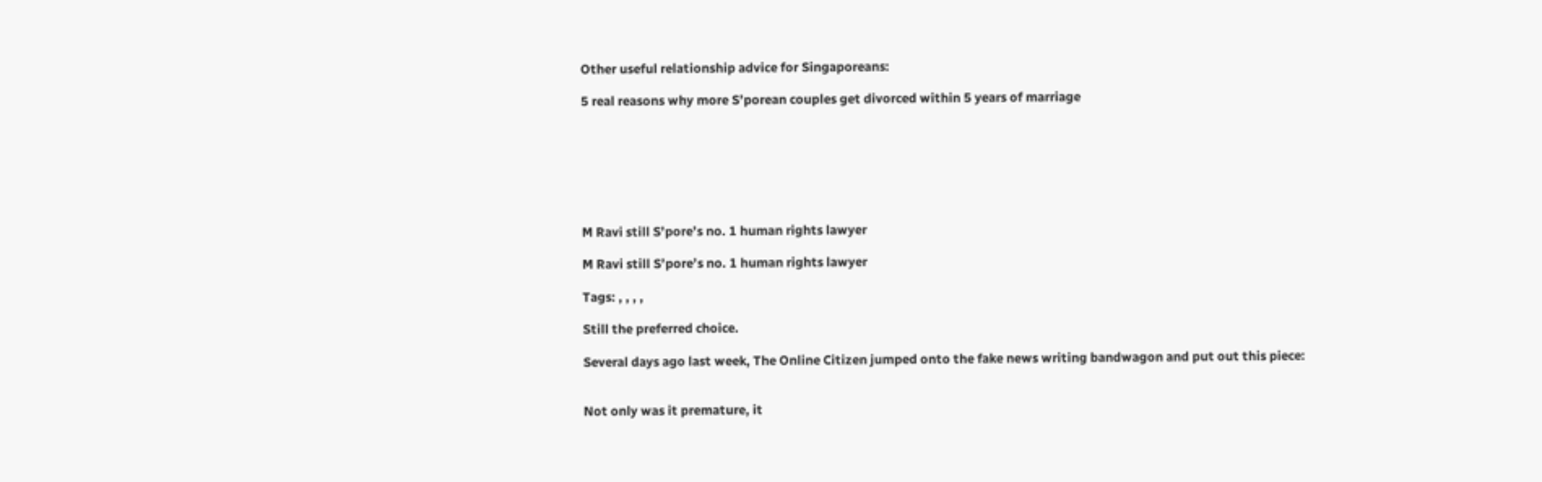Other useful relationship advice for Singaporeans:

5 real reasons why more S’porean couples get divorced within 5 years of marriage







M Ravi still S’pore’s no. 1 human rights lawyer

M Ravi still S’pore’s no. 1 human rights lawyer

Tags: , , , ,

Still the preferred choice.

Several days ago last week, The Online Citizen jumped onto the fake news writing bandwagon and put out this piece:


Not only was it premature, it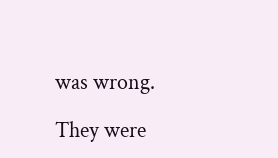was wrong.

They were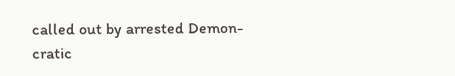called out by arrested Demon-cratic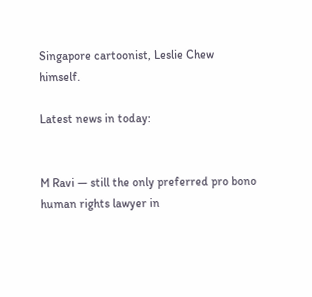Singapore cartoonist, Leslie Chew himself.

Latest news in today:


M Ravi — still the only preferred pro bono human rights lawyer in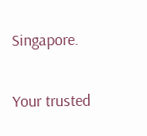Singapore.

Your trusted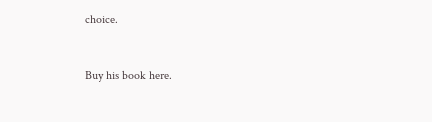choice.


Buy his book here.